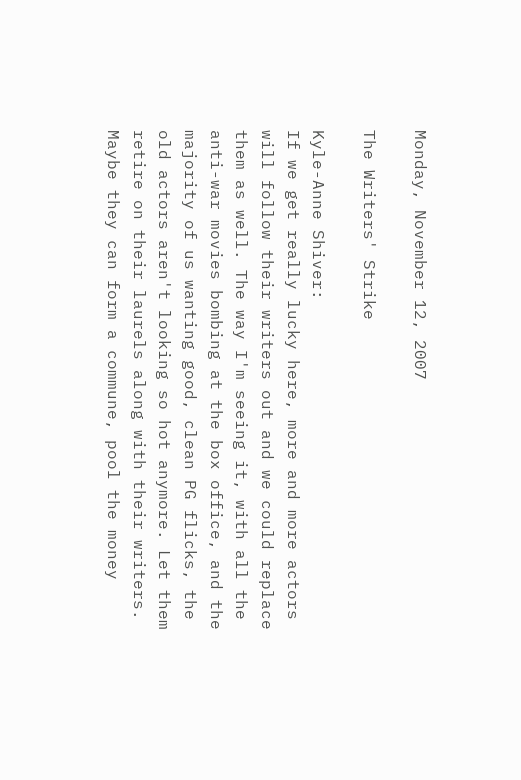Monday, November 12, 2007

The Writers' Strike

Kyle-Anne Shiver:
If we get really lucky here, more and more actors will follow their writers out and we could replace them as well. The way I'm seeing it, with all the anti-war movies bombing at the box office, and the majority of us wanting good, clean PG flicks, the old actors aren't looking so hot anymore. Let them retire on their laurels along with their writers. Maybe they can form a commune, pool the money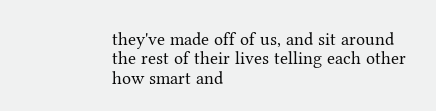they've made off of us, and sit around the rest of their lives telling each other how smart and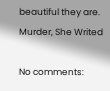beautiful they are.
Murder, She Writed

No comments: